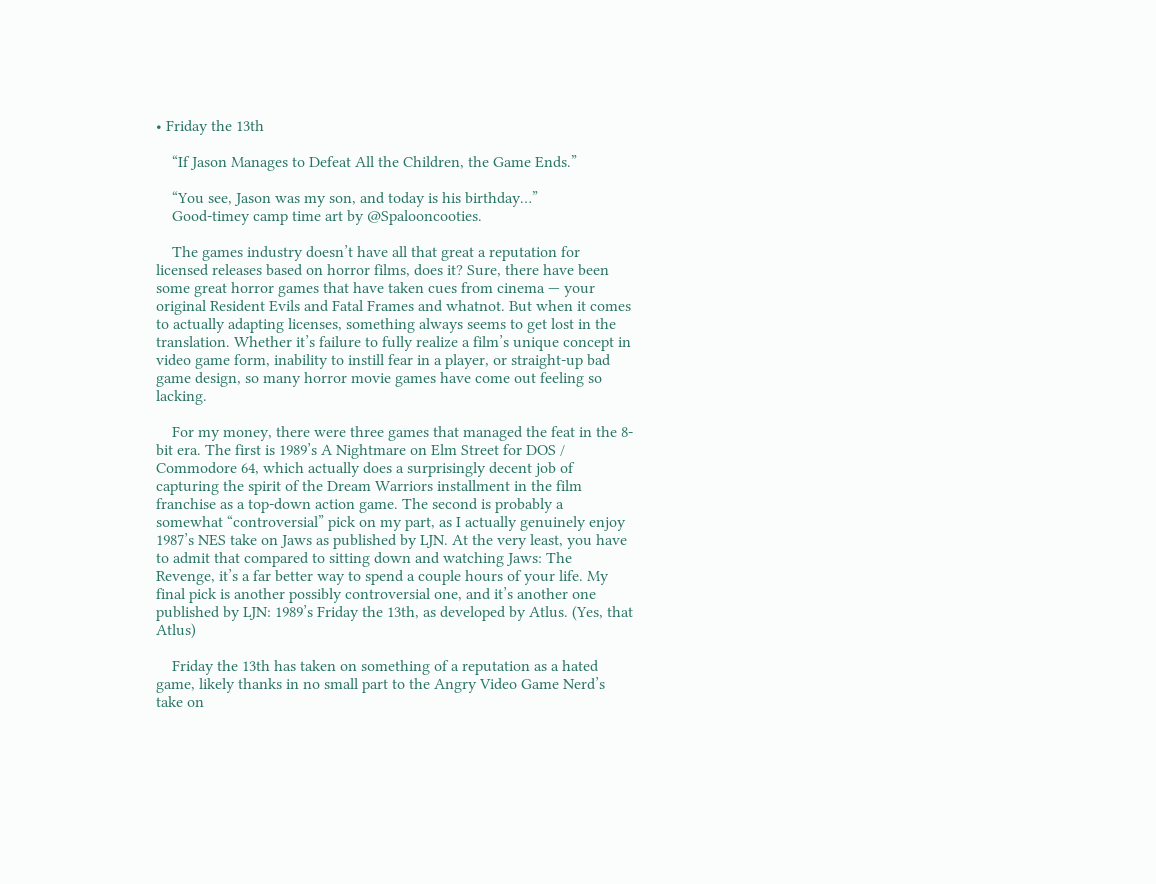• Friday the 13th

    “If Jason Manages to Defeat All the Children, the Game Ends.”

    “You see, Jason was my son, and today is his birthday…”
    Good-timey camp time art by @Spalooncooties.

    The games industry doesn’t have all that great a reputation for licensed releases based on horror films, does it? Sure, there have been some great horror games that have taken cues from cinema — your original Resident Evils and Fatal Frames and whatnot. But when it comes to actually adapting licenses, something always seems to get lost in the translation. Whether it’s failure to fully realize a film’s unique concept in video game form, inability to instill fear in a player, or straight-up bad game design, so many horror movie games have come out feeling so lacking.

    For my money, there were three games that managed the feat in the 8-bit era. The first is 1989’s A Nightmare on Elm Street for DOS / Commodore 64, which actually does a surprisingly decent job of capturing the spirit of the Dream Warriors installment in the film franchise as a top-down action game. The second is probably a somewhat “controversial” pick on my part, as I actually genuinely enjoy 1987’s NES take on Jaws as published by LJN. At the very least, you have to admit that compared to sitting down and watching Jaws: The Revenge, it’s a far better way to spend a couple hours of your life. My final pick is another possibly controversial one, and it’s another one published by LJN: 1989’s Friday the 13th, as developed by Atlus. (Yes, that Atlus)

    Friday the 13th has taken on something of a reputation as a hated game, likely thanks in no small part to the Angry Video Game Nerd’s take on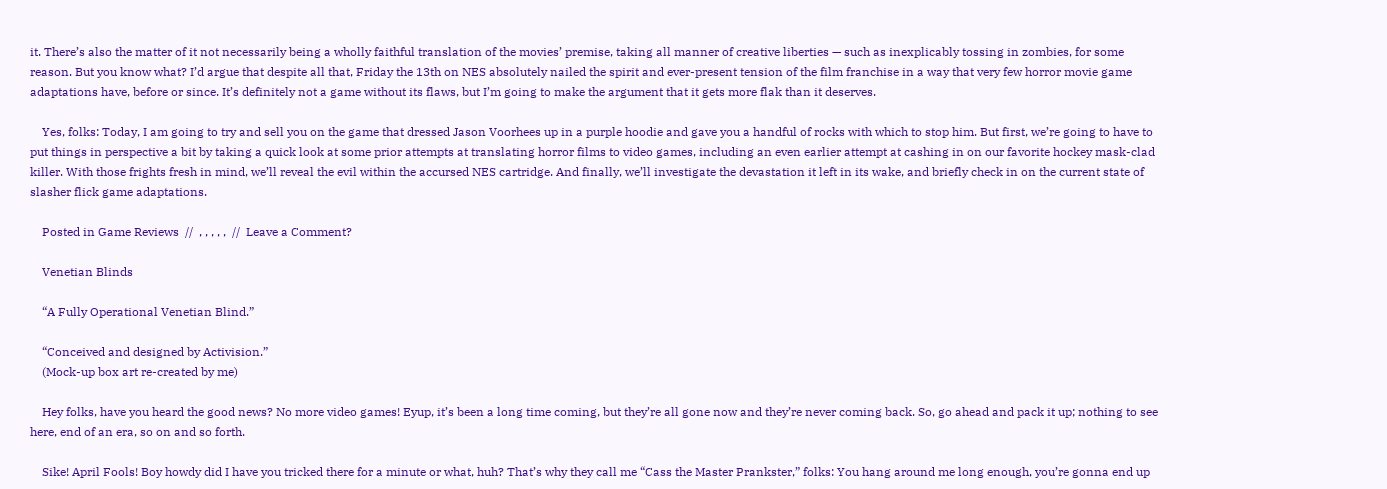it. There’s also the matter of it not necessarily being a wholly faithful translation of the movies’ premise, taking all manner of creative liberties — such as inexplicably tossing in zombies, for some reason. But you know what? I’d argue that despite all that, Friday the 13th on NES absolutely nailed the spirit and ever-present tension of the film franchise in a way that very few horror movie game adaptations have, before or since. It’s definitely not a game without its flaws, but I’m going to make the argument that it gets more flak than it deserves.

    Yes, folks: Today, I am going to try and sell you on the game that dressed Jason Voorhees up in a purple hoodie and gave you a handful of rocks with which to stop him. But first, we’re going to have to put things in perspective a bit by taking a quick look at some prior attempts at translating horror films to video games, including an even earlier attempt at cashing in on our favorite hockey mask-clad killer. With those frights fresh in mind, we’ll reveal the evil within the accursed NES cartridge. And finally, we’ll investigate the devastation it left in its wake, and briefly check in on the current state of slasher flick game adaptations.

    Posted in Game Reviews  //  , , , , ,  //  Leave a Comment?

    Venetian Blinds

    “A Fully Operational Venetian Blind.”

    “Conceived and designed by Activision.”
    (Mock-up box art re-created by me)

    Hey folks, have you heard the good news? No more video games! Eyup, it’s been a long time coming, but they’re all gone now and they’re never coming back. So, go ahead and pack it up; nothing to see here, end of an era, so on and so forth.

    Sike! April Fools! Boy howdy did I have you tricked there for a minute or what, huh? That’s why they call me “Cass the Master Prankster,” folks: You hang around me long enough, you’re gonna end up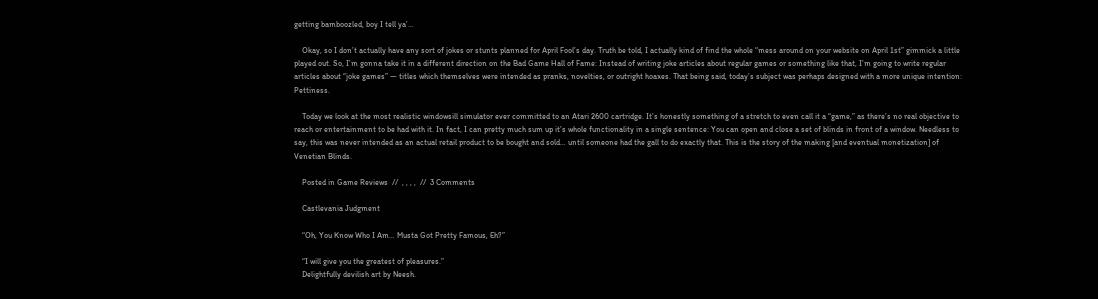getting bamboozled, boy I tell ya’…

    Okay, so I don’t actually have any sort of jokes or stunts planned for April Fool’s day. Truth be told, I actually kind of find the whole “mess around on your website on April 1st” gimmick a little played out. So, I’m gonna take it in a different direction on the Bad Game Hall of Fame: Instead of writing joke articles about regular games or something like that, I’m going to write regular articles about “joke games” — titles which themselves were intended as pranks, novelties, or outright hoaxes. That being said, today’s subject was perhaps designed with a more unique intention: Pettiness.

    Today we look at the most realistic windowsill simulator ever committed to an Atari 2600 cartridge. It’s honestly something of a stretch to even call it a “game,” as there’s no real objective to reach or entertainment to be had with it. In fact, I can pretty much sum up it’s whole functionality in a single sentence: You can open and close a set of blinds in front of a window. Needless to say, this was never intended as an actual retail product to be bought and sold… until someone had the gall to do exactly that. This is the story of the making [and eventual monetization] of Venetian Blinds.

    Posted in Game Reviews  //  , , , ,  //  3 Comments

    Castlevania Judgment

    “Oh, You Know Who I Am… Musta Got Pretty Famous, Eh?”

    “I will give you the greatest of pleasures.”
    Delightfully devilish art by Neesh.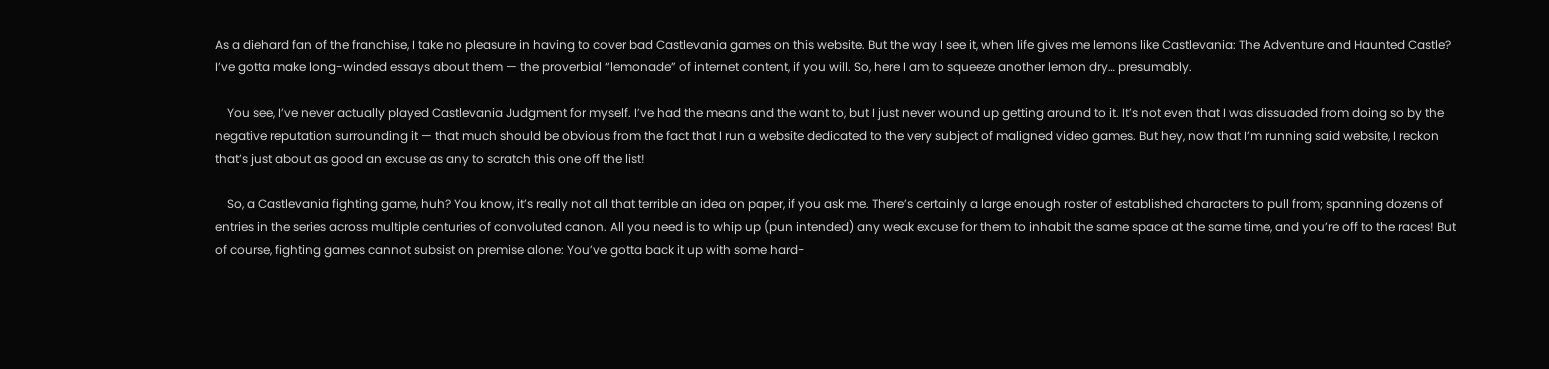As a diehard fan of the franchise, I take no pleasure in having to cover bad Castlevania games on this website. But the way I see it, when life gives me lemons like Castlevania: The Adventure and Haunted Castle? I’ve gotta make long-winded essays about them — the proverbial “lemonade” of internet content, if you will. So, here I am to squeeze another lemon dry… presumably.

    You see, I’ve never actually played Castlevania Judgment for myself. I’ve had the means and the want to, but I just never wound up getting around to it. It’s not even that I was dissuaded from doing so by the negative reputation surrounding it — that much should be obvious from the fact that I run a website dedicated to the very subject of maligned video games. But hey, now that I’m running said website, I reckon that’s just about as good an excuse as any to scratch this one off the list!

    So, a Castlevania fighting game, huh? You know, it’s really not all that terrible an idea on paper, if you ask me. There’s certainly a large enough roster of established characters to pull from; spanning dozens of entries in the series across multiple centuries of convoluted canon. All you need is to whip up (pun intended) any weak excuse for them to inhabit the same space at the same time, and you’re off to the races! But of course, fighting games cannot subsist on premise alone: You’ve gotta back it up with some hard-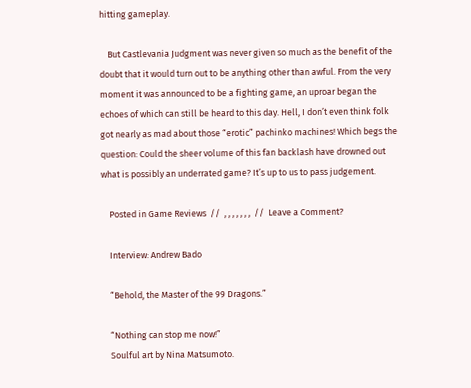hitting gameplay.

    But Castlevania Judgment was never given so much as the benefit of the doubt that it would turn out to be anything other than awful. From the very moment it was announced to be a fighting game, an uproar began the echoes of which can still be heard to this day. Hell, I don’t even think folk got nearly as mad about those “erotic” pachinko machines! Which begs the question: Could the sheer volume of this fan backlash have drowned out what is possibly an underrated game? It’s up to us to pass judgement.

    Posted in Game Reviews  //  , , , , , , ,  //  Leave a Comment?

    Interview: Andrew Bado

    “Behold, the Master of the 99 Dragons.”

    “Nothing can stop me now!”
    Soulful art by Nina Matsumoto.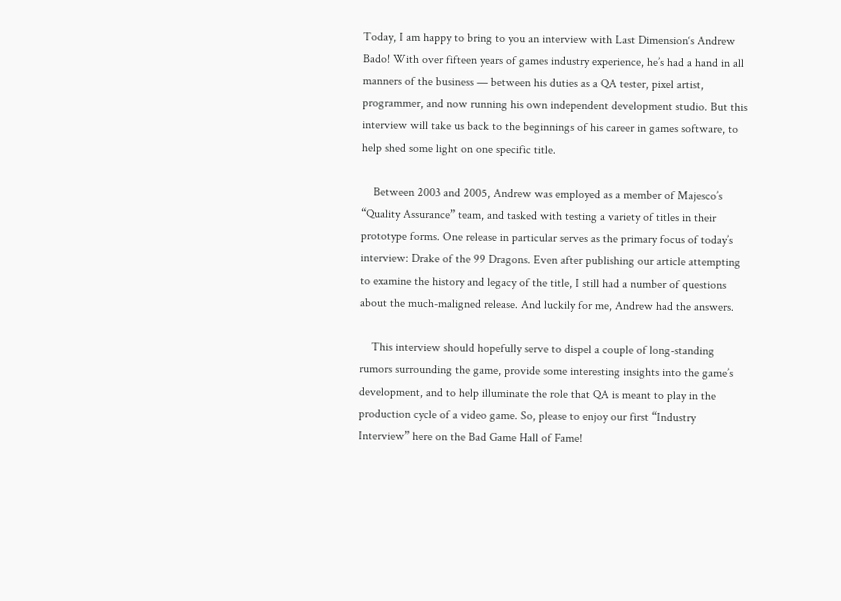Today, I am happy to bring to you an interview with Last Dimension‘s Andrew Bado! With over fifteen years of games industry experience, he’s had a hand in all manners of the business — between his duties as a QA tester, pixel artist, programmer, and now running his own independent development studio. But this interview will take us back to the beginnings of his career in games software, to help shed some light on one specific title.

    Between 2003 and 2005, Andrew was employed as a member of Majesco’s “Quality Assurance” team, and tasked with testing a variety of titles in their prototype forms. One release in particular serves as the primary focus of today’s interview: Drake of the 99 Dragons. Even after publishing our article attempting to examine the history and legacy of the title, I still had a number of questions about the much-maligned release. And luckily for me, Andrew had the answers.

    This interview should hopefully serve to dispel a couple of long-standing rumors surrounding the game, provide some interesting insights into the game’s development, and to help illuminate the role that QA is meant to play in the production cycle of a video game. So, please to enjoy our first “Industry Interview” here on the Bad Game Hall of Fame!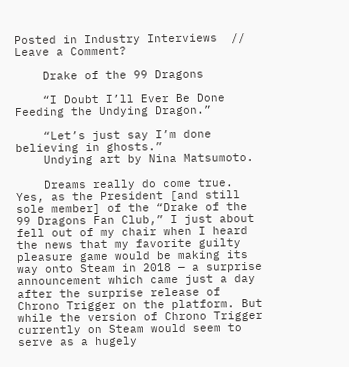Posted in Industry Interviews  //  Leave a Comment?

    Drake of the 99 Dragons

    “I Doubt I’ll Ever Be Done Feeding the Undying Dragon.”

    “Let’s just say I’m done believing in ghosts.”
    Undying art by Nina Matsumoto.

    Dreams really do come true. Yes, as the President [and still sole member] of the “Drake of the 99 Dragons Fan Club,” I just about fell out of my chair when I heard the news that my favorite guilty pleasure game would be making its way onto Steam in 2018 — a surprise announcement which came just a day after the surprise release of Chrono Trigger on the platform. But while the version of Chrono Trigger currently on Steam would seem to serve as a hugely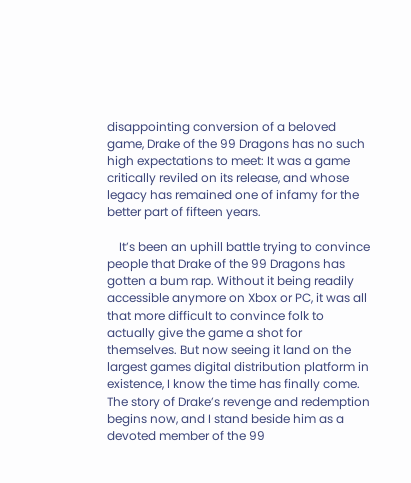disappointing conversion of a beloved game, Drake of the 99 Dragons has no such high expectations to meet: It was a game critically reviled on its release, and whose legacy has remained one of infamy for the better part of fifteen years.

    It’s been an uphill battle trying to convince people that Drake of the 99 Dragons has gotten a bum rap. Without it being readily accessible anymore on Xbox or PC, it was all that more difficult to convince folk to actually give the game a shot for themselves. But now seeing it land on the largest games digital distribution platform in existence, I know the time has finally come. The story of Drake’s revenge and redemption begins now, and I stand beside him as a devoted member of the 99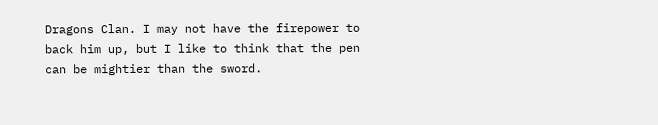Dragons Clan. I may not have the firepower to back him up, but I like to think that the pen can be mightier than the sword.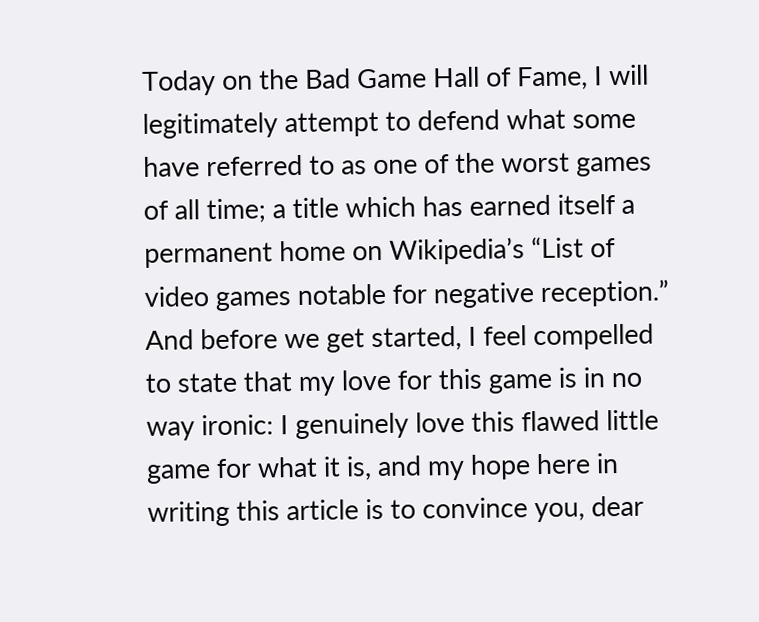Today on the Bad Game Hall of Fame, I will legitimately attempt to defend what some have referred to as one of the worst games of all time; a title which has earned itself a permanent home on Wikipedia’s “List of video games notable for negative reception.” And before we get started, I feel compelled to state that my love for this game is in no way ironic: I genuinely love this flawed little game for what it is, and my hope here in writing this article is to convince you, dear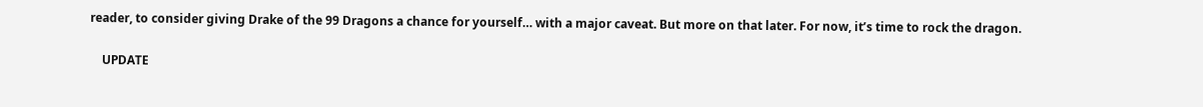reader, to consider giving Drake of the 99 Dragons a chance for yourself… with a major caveat. But more on that later. For now, it’s time to rock the dragon.

    UPDATE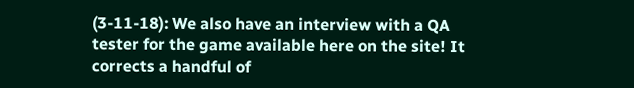(3-11-18): We also have an interview with a QA tester for the game available here on the site! It corrects a handful of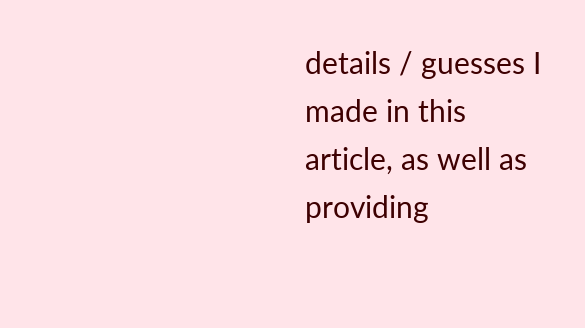details / guesses I made in this article, as well as providing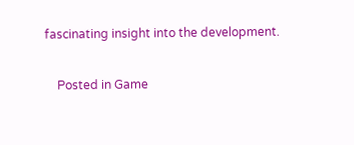fascinating insight into the development.

    Posted in Game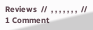Reviews  //  , , , , , , ,  //  1 Comment